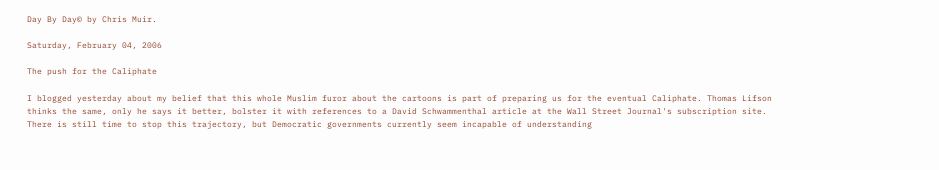Day By Day© by Chris Muir.

Saturday, February 04, 2006

The push for the Caliphate

I blogged yesterday about my belief that this whole Muslim furor about the cartoons is part of preparing us for the eventual Caliphate. Thomas Lifson thinks the same, only he says it better, bolster it with references to a David Schwammenthal article at the Wall Street Journal's subscription site. There is still time to stop this trajectory, but Democratic governments currently seem incapable of understanding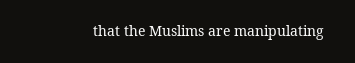that the Muslims are manipulating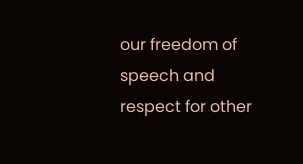our freedom of speech and respect for other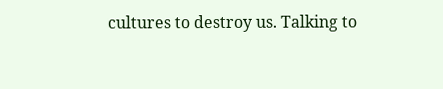cultures to destroy us. Talking to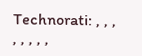Technorati: , , , , , , , ,